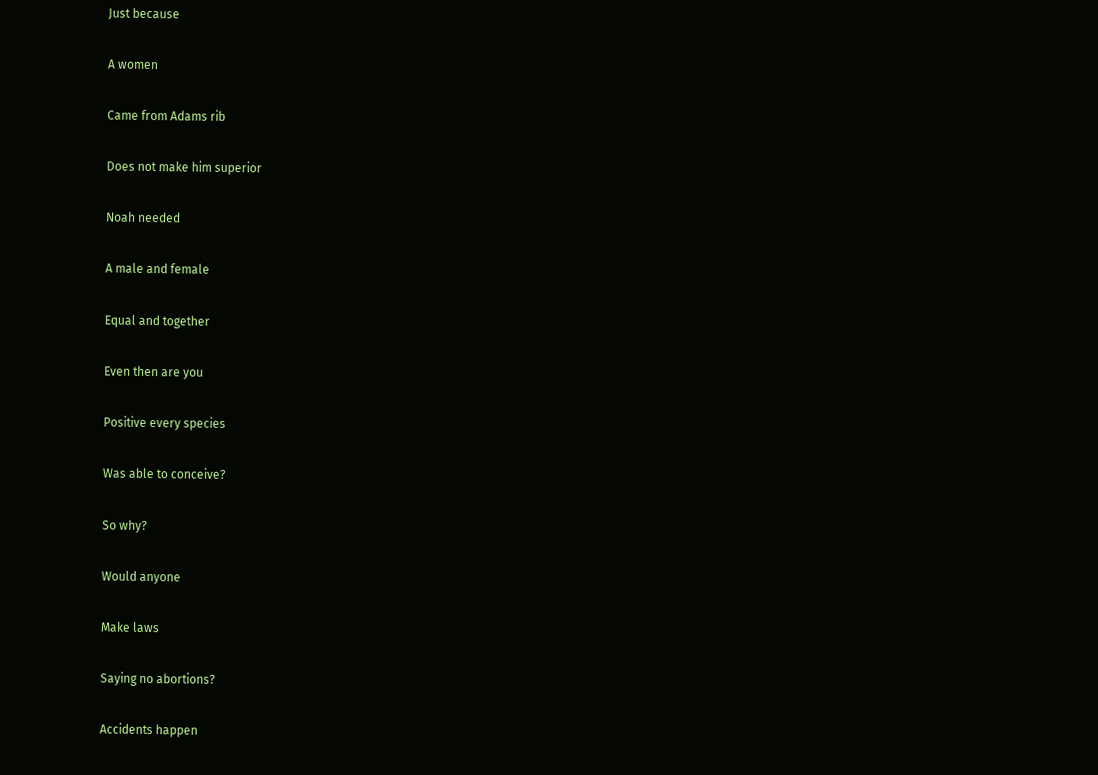Just because

A women

Came from Adams rib

Does not make him superior

Noah needed

A male and female

Equal and together

Even then are you

Positive every species

Was able to conceive?

So why?

Would anyone

Make laws

Saying no abortions?

Accidents happen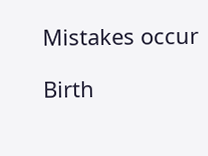Mistakes occur

Birth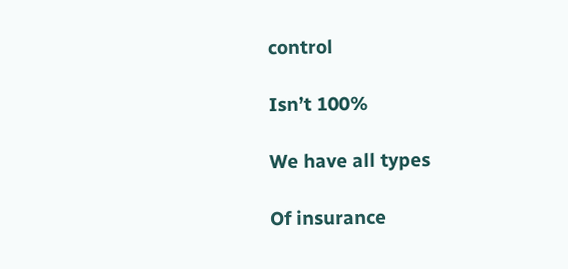control

Isn’t 100%

We have all types

Of insurance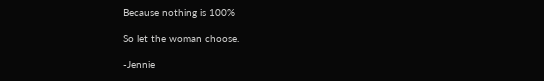Because nothing is 100%

So let the woman choose.

-Jennie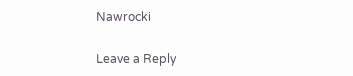Nawrocki

Leave a Reply